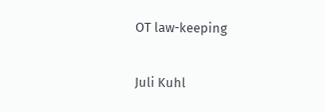OT law-keeping

Juli Kuhl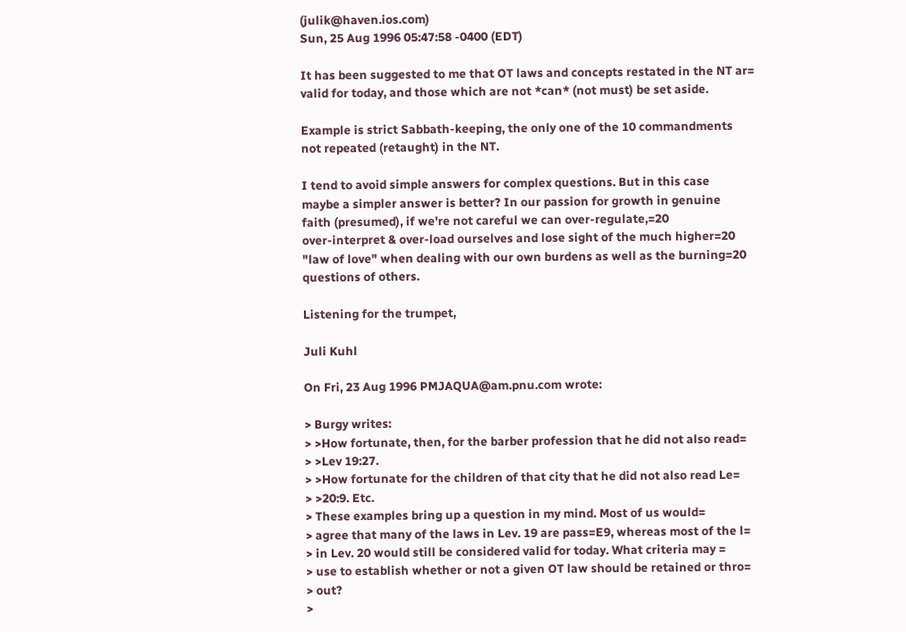(julik@haven.ios.com)
Sun, 25 Aug 1996 05:47:58 -0400 (EDT)

It has been suggested to me that OT laws and concepts restated in the NT ar=
valid for today, and those which are not *can* (not must) be set aside.

Example is strict Sabbath-keeping, the only one of the 10 commandments
not repeated (retaught) in the NT.

I tend to avoid simple answers for complex questions. But in this case
maybe a simpler answer is better? In our passion for growth in genuine
faith (presumed), if we're not careful we can over-regulate,=20
over-interpret & over-load ourselves and lose sight of the much higher=20
"law of love" when dealing with our own burdens as well as the burning=20
questions of others.

Listening for the trumpet,

Juli Kuhl

On Fri, 23 Aug 1996 PMJAQUA@am.pnu.com wrote:

> Burgy writes:
> >How fortunate, then, for the barber profession that he did not also read=
> >Lev 19:27.
> >How fortunate for the children of that city that he did not also read Le=
> >20:9. Etc.
> These examples bring up a question in my mind. Most of us would=
> agree that many of the laws in Lev. 19 are pass=E9, whereas most of the l=
> in Lev. 20 would still be considered valid for today. What criteria may =
> use to establish whether or not a given OT law should be retained or thro=
> out?
>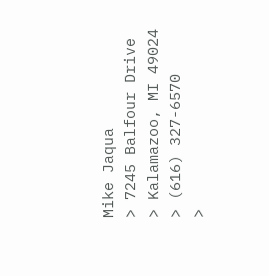Mike Jaqua
> 7245 Balfour Drive
> Kalamazoo, MI 49024
> (616) 327-6570
>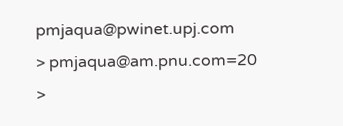pmjaqua@pwinet.upj.com
> pmjaqua@am.pnu.com=20
>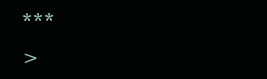***
>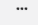***